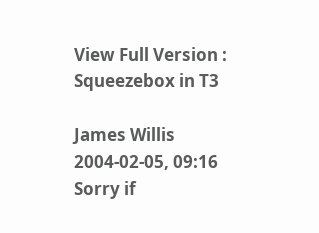View Full Version : Squeezebox in T3

James Willis
2004-02-05, 09:16
Sorry if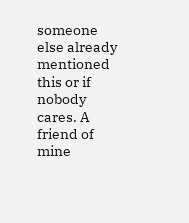someone else already mentioned this or if nobody cares. A
friend of mine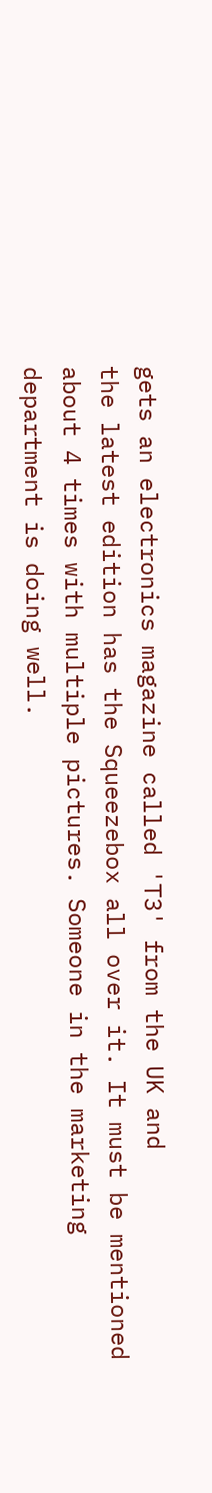gets an electronics magazine called 'T3' from the UK and
the latest edition has the Squeezebox all over it. It must be mentioned
about 4 times with multiple pictures. Someone in the marketing
department is doing well.